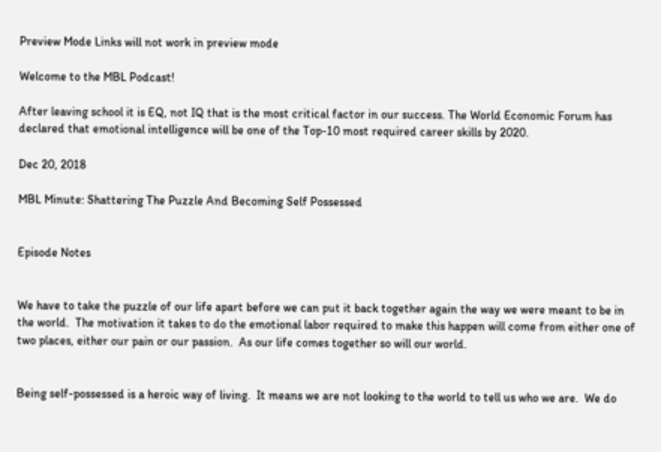Preview Mode Links will not work in preview mode

Welcome to the MBL Podcast!

After leaving school it is EQ, not IQ that is the most critical factor in our success. The World Economic Forum has declared that emotional intelligence will be one of the Top-10 most required career skills by 2020.

Dec 20, 2018

MBL Minute: Shattering The Puzzle And Becoming Self Possessed


Episode Notes


We have to take the puzzle of our life apart before we can put it back together again the way we were meant to be in the world.  The motivation it takes to do the emotional labor required to make this happen will come from either one of two places, either our pain or our passion.  As our life comes together so will our world.


Being self-possessed is a heroic way of living.  It means we are not looking to the world to tell us who we are.  We do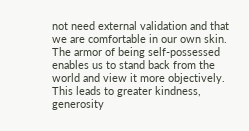not need external validation and that we are comfortable in our own skin.  The armor of being self-possessed enables us to stand back from the world and view it more objectively.  This leads to greater kindness, generosity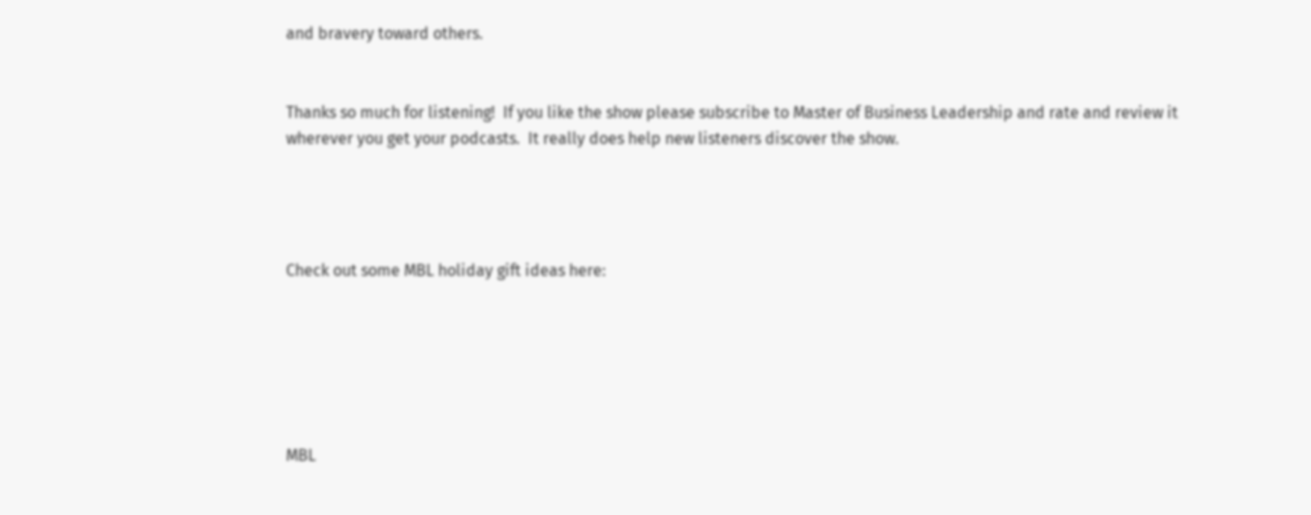and bravery toward others.


Thanks so much for listening!  If you like the show please subscribe to Master of Business Leadership and rate and review it wherever you get your podcasts.  It really does help new listeners discover the show.




Check out some MBL holiday gift ideas here:






MBL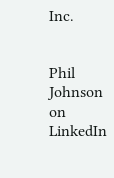Inc.


Phil Johnson on LinkedIn